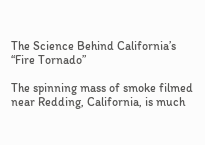The Science Behind California’s “Fire Tornado”

The spinning mass of smoke filmed near Redding, California, is much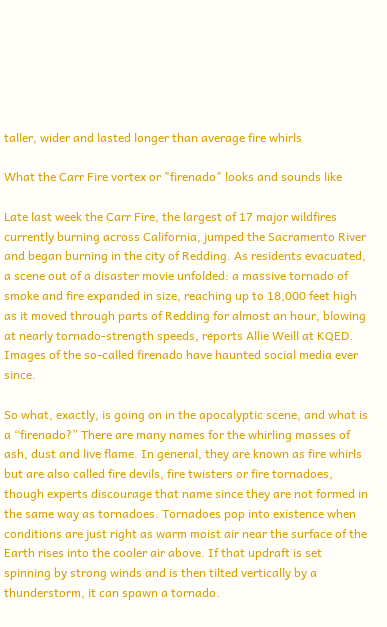taller, wider and lasted longer than average fire whirls

What the Carr Fire vortex or "firenado" looks and sounds like

Late last week the Carr Fire, the largest of 17 major wildfires currently burning across California, jumped the Sacramento River and began burning in the city of Redding. As residents evacuated, a scene out of a disaster movie unfolded: a massive tornado of smoke and fire expanded in size, reaching up to 18,000 feet high as it moved through parts of Redding for almost an hour, blowing at nearly tornado-strength speeds, reports Allie Weill at KQED. Images of the so-called firenado have haunted social media ever since.

So what, exactly, is going on in the apocalyptic scene, and what is a “firenado?” There are many names for the whirling masses of ash, dust and live flame. In general, they are known as fire whirls but are also called fire devils, fire twisters or fire tornadoes, though experts discourage that name since they are not formed in the same way as tornadoes. Tornadoes pop into existence when conditions are just right as warm moist air near the surface of the Earth rises into the cooler air above. If that updraft is set spinning by strong winds and is then tilted vertically by a thunderstorm, it can spawn a tornado.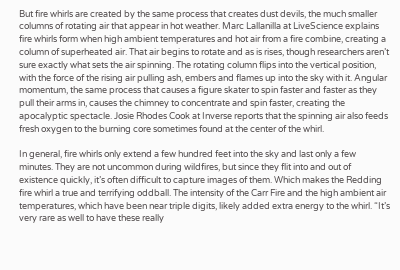But fire whirls are created by the same process that creates dust devils, the much smaller columns of rotating air that appear in hot weather. Marc Lallanilla at LiveScience explains fire whirls form when high ambient temperatures and hot air from a fire combine, creating a column of superheated air. That air begins to rotate and as is rises, though researchers aren’t sure exactly what sets the air spinning. The rotating column flips into the vertical position, with the force of the rising air pulling ash, embers and flames up into the sky with it. Angular momentum, the same process that causes a figure skater to spin faster and faster as they pull their arms in, causes the chimney to concentrate and spin faster, creating the apocalyptic spectacle. Josie Rhodes Cook at Inverse reports that the spinning air also feeds fresh oxygen to the burning core sometimes found at the center of the whirl.

In general, fire whirls only extend a few hundred feet into the sky and last only a few minutes. They are not uncommon during wildfires, but since they flit into and out of existence quickly, it’s often difficult to capture images of them. Which makes the Redding fire whirl a true and terrifying oddball. The intensity of the Carr Fire and the high ambient air temperatures, which have been near triple digits, likely added extra energy to the whirl. “It’s very rare as well to have these really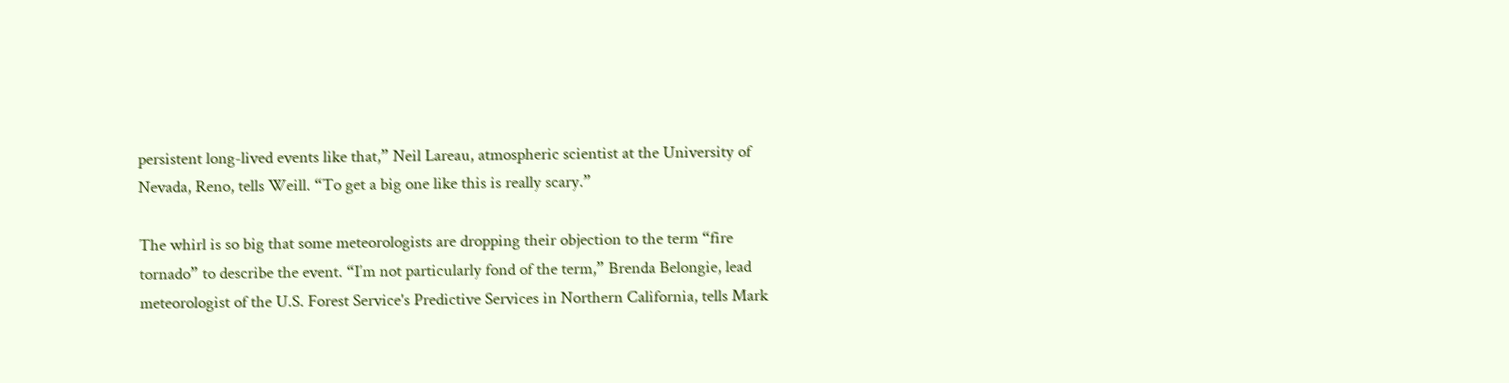persistent long-lived events like that,” Neil Lareau, atmospheric scientist at the University of Nevada, Reno, tells Weill. “To get a big one like this is really scary.”

The whirl is so big that some meteorologists are dropping their objection to the term “fire tornado” to describe the event. “I’m not particularly fond of the term,” Brenda Belongie, lead meteorologist of the U.S. Forest Service's Predictive Services in Northern California, tells Mark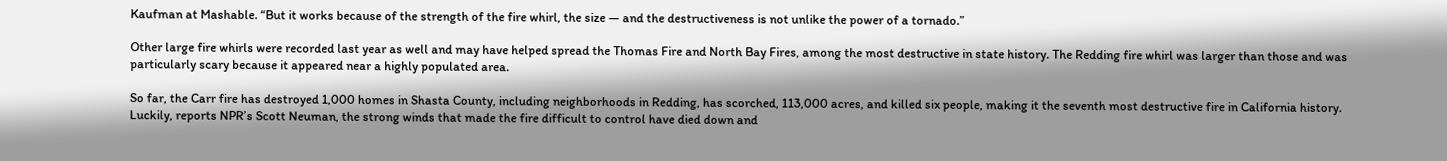Kaufman at Mashable. “But it works because of the strength of the fire whirl, the size — and the destructiveness is not unlike the power of a tornado.”

Other large fire whirls were recorded last year as well and may have helped spread the Thomas Fire and North Bay Fires, among the most destructive in state history. The Redding fire whirl was larger than those and was particularly scary because it appeared near a highly populated area.

So far, the Carr fire has destroyed 1,000 homes in Shasta County, including neighborhoods in Redding, has scorched, 113,000 acres, and killed six people, making it the seventh most destructive fire in California history. Luckily, reports NPR’s Scott Neuman, the strong winds that made the fire difficult to control have died down and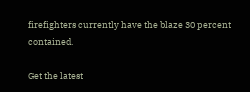firefighters currently have the blaze 30 percent contained.

Get the latest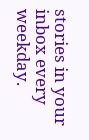stories in your inbox every weekday.